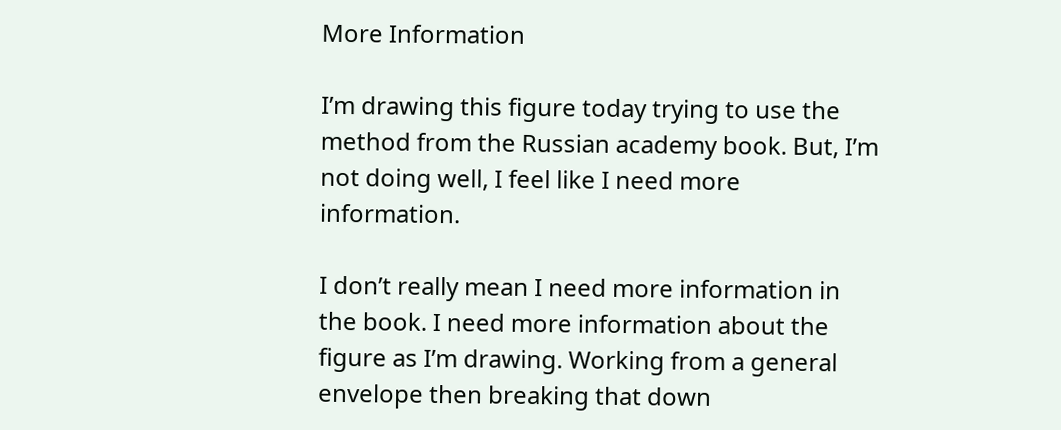More Information

I’m drawing this figure today trying to use the method from the Russian academy book. But, I’m not doing well, I feel like I need more information.

I don’t really mean I need more information in the book. I need more information about the figure as I’m drawing. Working from a general envelope then breaking that down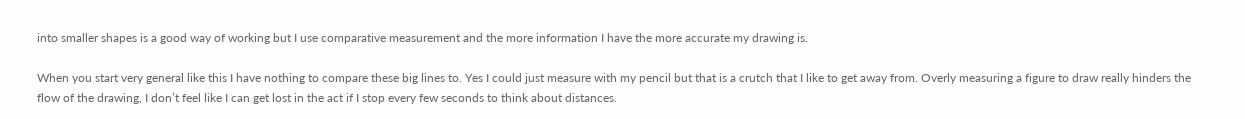into smaller shapes is a good way of working but I use comparative measurement and the more information I have the more accurate my drawing is.

When you start very general like this I have nothing to compare these big lines to. Yes I could just measure with my pencil but that is a crutch that I like to get away from. Overly measuring a figure to draw really hinders the flow of the drawing, I don’t feel like I can get lost in the act if I stop every few seconds to think about distances.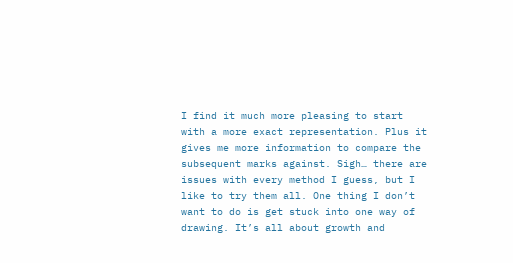I find it much more pleasing to start with a more exact representation. Plus it gives me more information to compare the subsequent marks against. Sigh… there are issues with every method I guess, but I like to try them all. One thing I don’t want to do is get stuck into one way of drawing. It’s all about growth and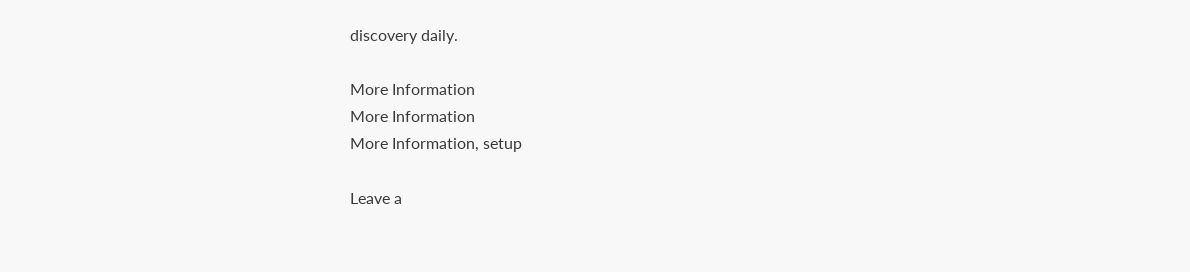discovery daily.

More Information
More Information
More Information, setup

Leave a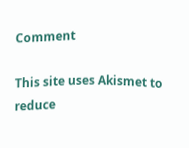Comment

This site uses Akismet to reduce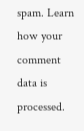spam. Learn how your comment data is processed.